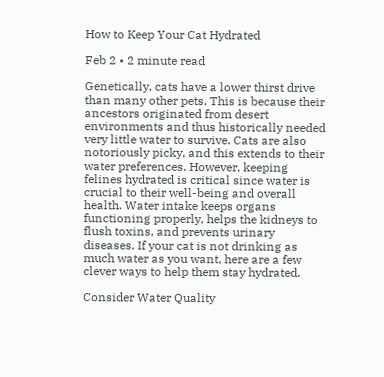How to Keep Your Cat Hydrated

Feb 2 • 2 minute read

Genetically, cats have a lower thirst drive than many other pets. This is because their ancestors originated from desert environments and thus historically needed very little water to survive. Cats are also notoriously picky, and this extends to their water preferences. However, keeping felines hydrated is critical since water is crucial to their well-being and overall health. Water intake keeps organs functioning properly, helps the kidneys to flush toxins, and prevents urinary diseases. If your cat is not drinking as much water as you want, here are a few clever ways to help them stay hydrated.

Consider Water Quality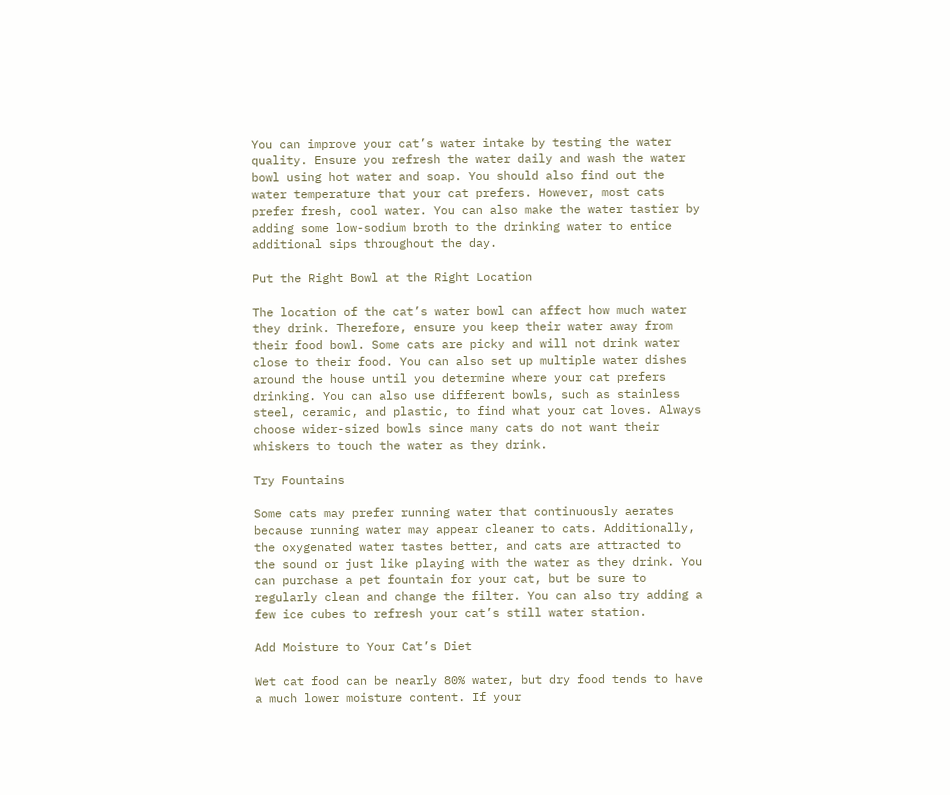You can improve your cat’s water intake by testing the water quality. Ensure you refresh the water daily and wash the water bowl using hot water and soap. You should also find out the water temperature that your cat prefers. However, most cats prefer fresh, cool water. You can also make the water tastier by adding some low-sodium broth to the drinking water to entice additional sips throughout the day.

Put the Right Bowl at the Right Location

The location of the cat’s water bowl can affect how much water they drink. Therefore, ensure you keep their water away from their food bowl. Some cats are picky and will not drink water close to their food. You can also set up multiple water dishes around the house until you determine where your cat prefers drinking. You can also use different bowls, such as stainless steel, ceramic, and plastic, to find what your cat loves. Always choose wider-sized bowls since many cats do not want their whiskers to touch the water as they drink.

Try Fountains

Some cats may prefer running water that continuously aerates because running water may appear cleaner to cats. Additionally, the oxygenated water tastes better, and cats are attracted to the sound or just like playing with the water as they drink. You can purchase a pet fountain for your cat, but be sure to regularly clean and change the filter. You can also try adding a few ice cubes to refresh your cat’s still water station.

Add Moisture to Your Cat’s Diet

Wet cat food can be nearly 80% water, but dry food tends to have a much lower moisture content. If your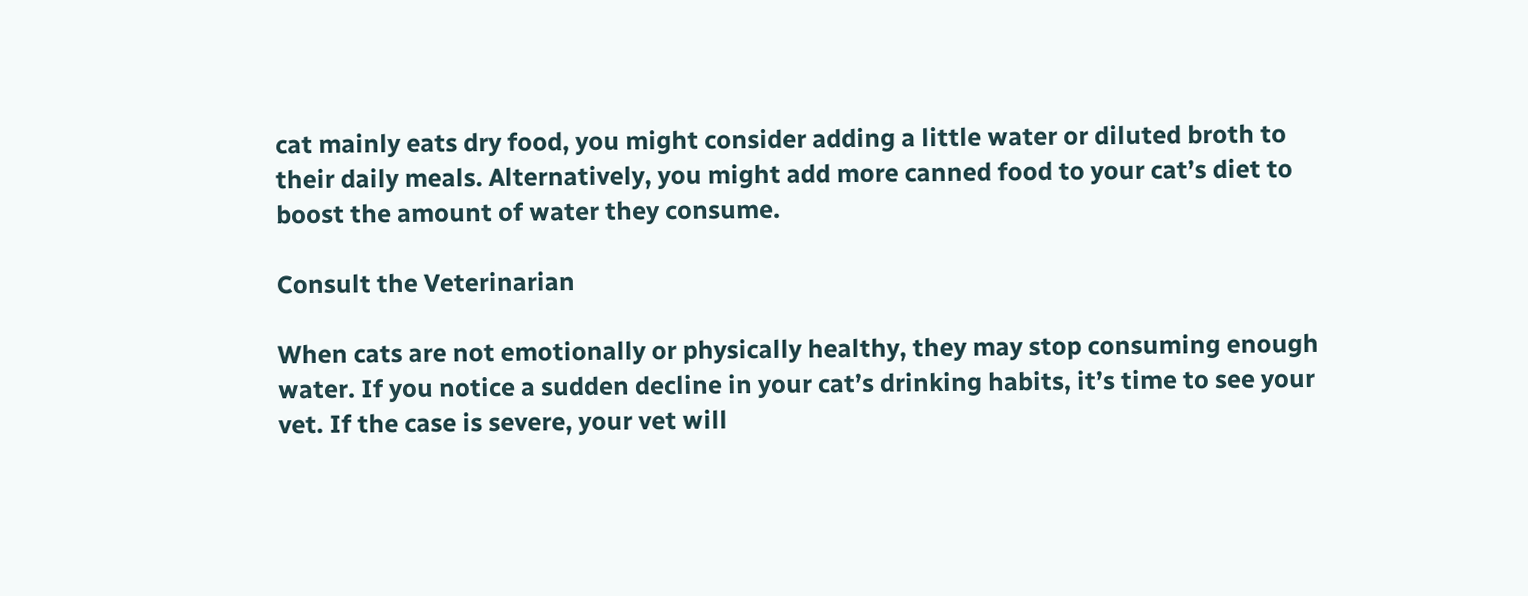cat mainly eats dry food, you might consider adding a little water or diluted broth to their daily meals. Alternatively, you might add more canned food to your cat’s diet to boost the amount of water they consume.

Consult the Veterinarian

When cats are not emotionally or physically healthy, they may stop consuming enough water. If you notice a sudden decline in your cat’s drinking habits, it’s time to see your vet. If the case is severe, your vet will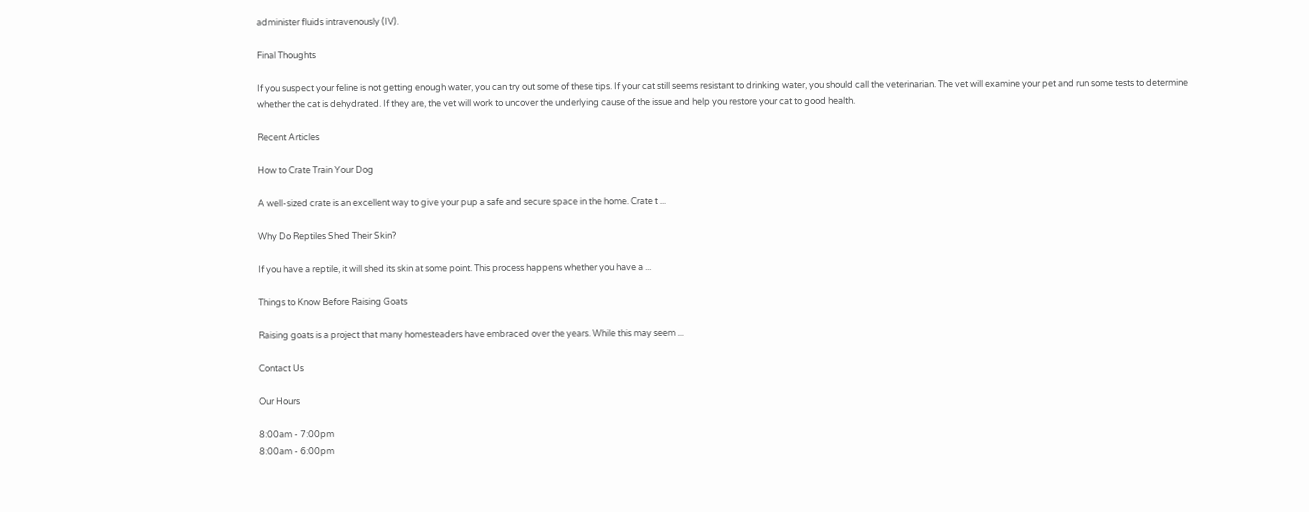administer fluids intravenously (IV).

Final Thoughts

If you suspect your feline is not getting enough water, you can try out some of these tips. If your cat still seems resistant to drinking water, you should call the veterinarian. The vet will examine your pet and run some tests to determine whether the cat is dehydrated. If they are, the vet will work to uncover the underlying cause of the issue and help you restore your cat to good health.

Recent Articles

How to Crate Train Your Dog

A well-sized crate is an excellent way to give your pup a safe and secure space in the home. Crate t ...

Why Do Reptiles Shed Their Skin?

If you have a reptile, it will shed its skin at some point. This process happens whether you have a ...

Things to Know Before Raising Goats

Raising goats is a project that many homesteaders have embraced over the years. While this may seem ...

Contact Us

Our Hours

8:00am - 7:00pm
8:00am - 6:00pm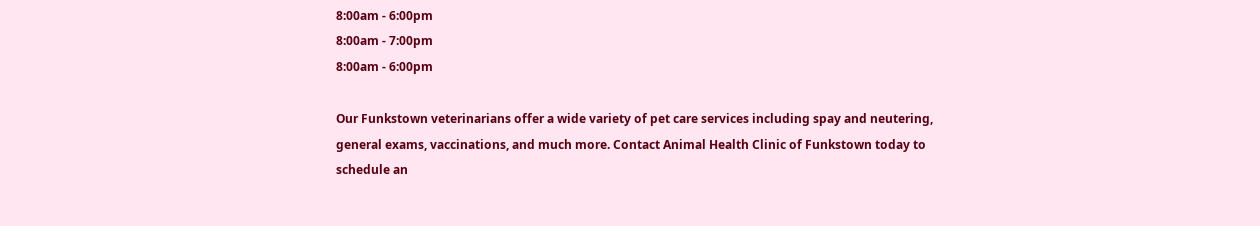8:00am - 6:00pm
8:00am - 7:00pm
8:00am - 6:00pm

Our Funkstown veterinarians offer a wide variety of pet care services including spay and neutering, general exams, vaccinations, and much more. Contact Animal Health Clinic of Funkstown today to schedule an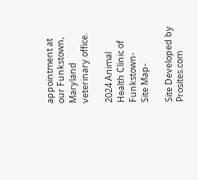appointment at our Funkstown, Maryland veterinary office.

2024 Animal Health Clinic of Funkstown-
Site Map-

Site Developed by Prosites.com